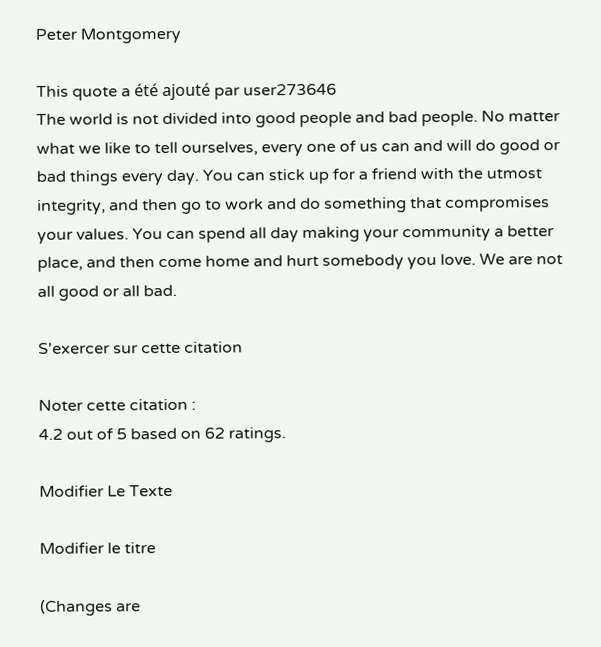Peter Montgomery

This quote a été ajouté par user273646
The world is not divided into good people and bad people. No matter what we like to tell ourselves, every one of us can and will do good or bad things every day. You can stick up for a friend with the utmost integrity, and then go to work and do something that compromises your values. You can spend all day making your community a better place, and then come home and hurt somebody you love. We are not all good or all bad.

S'exercer sur cette citation

Noter cette citation :
4.2 out of 5 based on 62 ratings.

Modifier Le Texte

Modifier le titre

(Changes are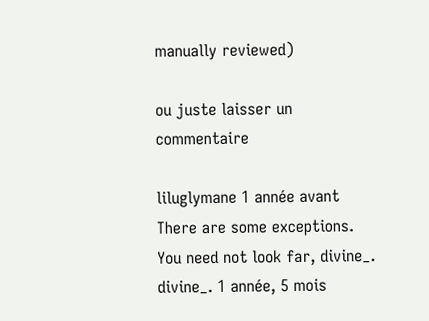manually reviewed)

ou juste laisser un commentaire

liluglymane 1 année avant
There are some exceptions. You need not look far, divine_.
divine_. 1 année, 5 mois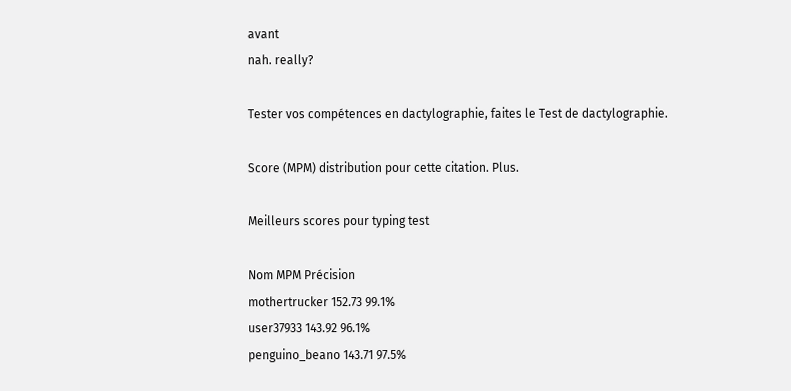avant
nah. really?

Tester vos compétences en dactylographie, faites le Test de dactylographie.

Score (MPM) distribution pour cette citation. Plus.

Meilleurs scores pour typing test

Nom MPM Précision
mothertrucker 152.73 99.1%
user37933 143.92 96.1%
penguino_beano 143.71 97.5%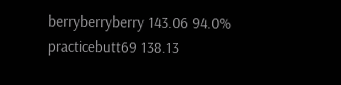berryberryberry 143.06 94.0%
practicebutt69 138.13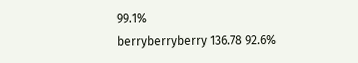99.1%
berryberryberry 136.78 92.6%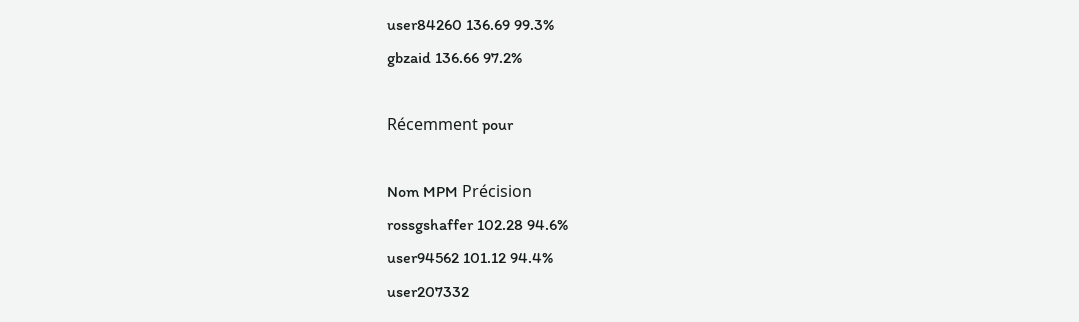user84260 136.69 99.3%
gbzaid 136.66 97.2%

Récemment pour

Nom MPM Précision
rossgshaffer 102.28 94.6%
user94562 101.12 94.4%
user207332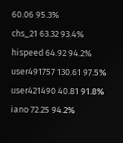60.06 95.3%
chs_21 63.32 93.4%
hispeed 64.92 94.2%
user491757 130.61 97.5%
user421490 40.81 91.8%
iano 72.25 94.2%